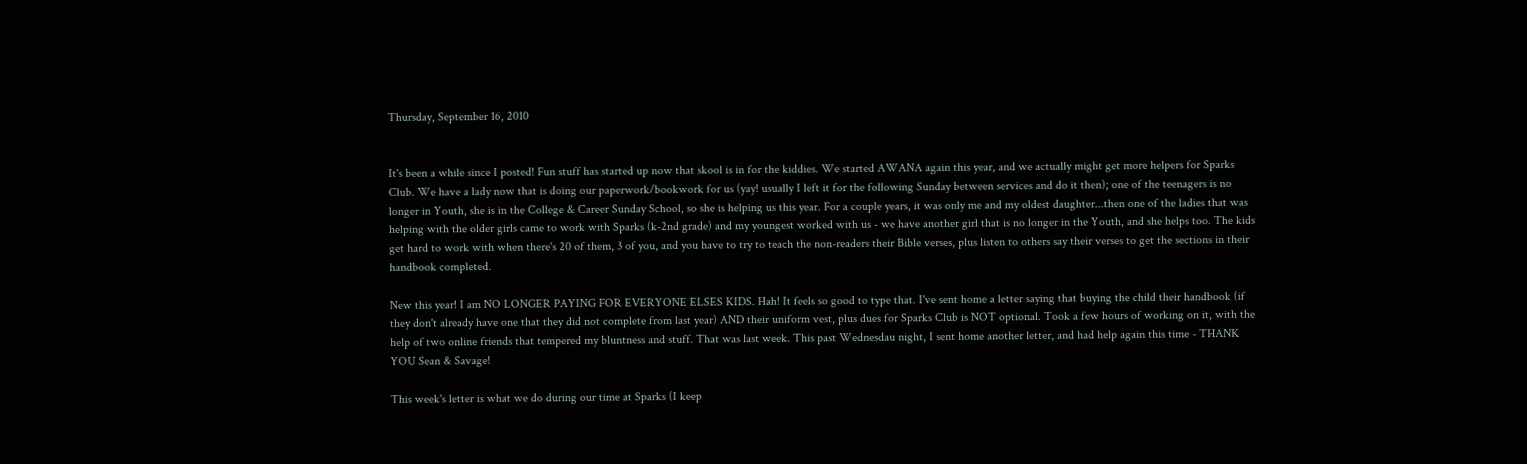Thursday, September 16, 2010


It's been a while since I posted! Fun stuff has started up now that skool is in for the kiddies. We started AWANA again this year, and we actually might get more helpers for Sparks Club. We have a lady now that is doing our paperwork/bookwork for us (yay! usually I left it for the following Sunday between services and do it then); one of the teenagers is no longer in Youth, she is in the College & Career Sunday School, so she is helping us this year. For a couple years, it was only me and my oldest daughter...then one of the ladies that was helping with the older girls came to work with Sparks (k-2nd grade) and my youngest worked with us - we have another girl that is no longer in the Youth, and she helps too. The kids get hard to work with when there's 20 of them, 3 of you, and you have to try to teach the non-readers their Bible verses, plus listen to others say their verses to get the sections in their handbook completed.

New this year! I am NO LONGER PAYING FOR EVERYONE ELSES KIDS. Hah! It feels so good to type that. I've sent home a letter saying that buying the child their handbook (if they don't already have one that they did not complete from last year) AND their uniform vest, plus dues for Sparks Club is NOT optional. Took a few hours of working on it, with the help of two online friends that tempered my bluntness and stuff. That was last week. This past Wednesdau night, I sent home another letter, and had help again this time - THANK YOU Sean & Savage!

This week's letter is what we do during our time at Sparks (I keep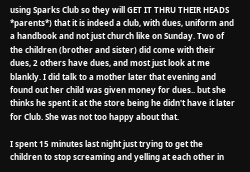using Sparks Club so they will GET IT THRU THEIR HEADS *parents*) that it is indeed a club, with dues, uniform and a handbook and not just church like on Sunday. Two of the children (brother and sister) did come with their dues, 2 others have dues, and most just look at me blankly. I did talk to a mother later that evening and found out her child was given money for dues.. but she thinks he spent it at the store being he didn't have it later for Club. She was not too happy about that.

I spent 15 minutes last night just trying to get the children to stop screaming and yelling at each other in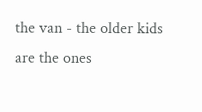the van - the older kids are the ones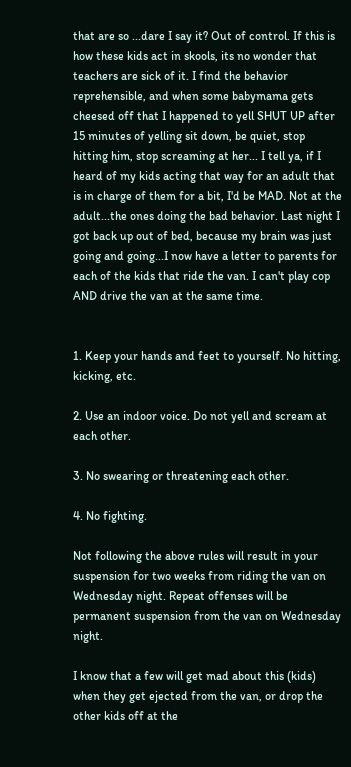that are so ...dare I say it? Out of control. If this is how these kids act in skools, its no wonder that teachers are sick of it. I find the behavior reprehensible, and when some babymama gets cheesed off that I happened to yell SHUT UP after 15 minutes of yelling sit down, be quiet, stop hitting him, stop screaming at her... I tell ya, if I heard of my kids acting that way for an adult that is in charge of them for a bit, I'd be MAD. Not at the adult...the ones doing the bad behavior. Last night I got back up out of bed, because my brain was just going and going...I now have a letter to parents for each of the kids that ride the van. I can't play cop AND drive the van at the same time.


1. Keep your hands and feet to yourself. No hitting, kicking, etc.

2. Use an indoor voice. Do not yell and scream at each other.

3. No swearing or threatening each other.

4. No fighting.

Not following the above rules will result in your suspension for two weeks from riding the van on Wednesday night. Repeat offenses will be permanent suspension from the van on Wednesday night.

I know that a few will get mad about this (kids) when they get ejected from the van, or drop the other kids off at the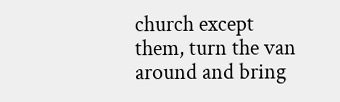church except them, turn the van around and bring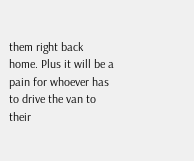them right back home. Plus it will be a pain for whoever has to drive the van to their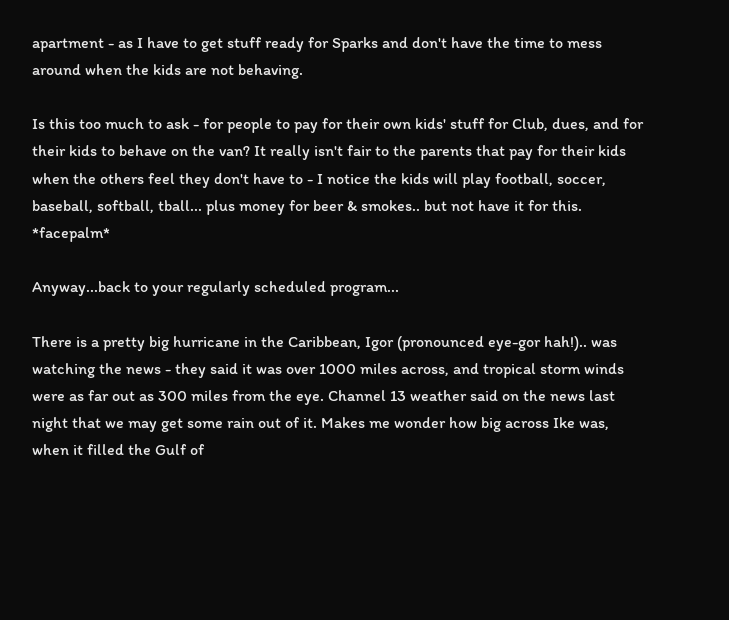apartment - as I have to get stuff ready for Sparks and don't have the time to mess around when the kids are not behaving.

Is this too much to ask - for people to pay for their own kids' stuff for Club, dues, and for their kids to behave on the van? It really isn't fair to the parents that pay for their kids when the others feel they don't have to - I notice the kids will play football, soccer, baseball, softball, tball... plus money for beer & smokes.. but not have it for this. *facepalm*

Anyway...back to your regularly scheduled program...

There is a pretty big hurricane in the Caribbean, Igor (pronounced eye-gor hah!).. was watching the news - they said it was over 1000 miles across, and tropical storm winds were as far out as 300 miles from the eye. Channel 13 weather said on the news last night that we may get some rain out of it. Makes me wonder how big across Ike was, when it filled the Gulf of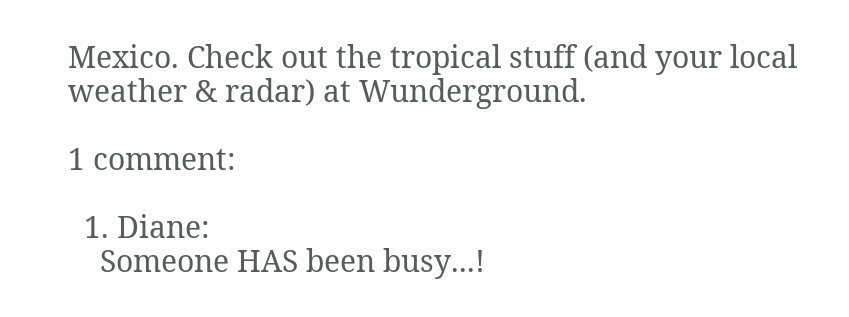Mexico. Check out the tropical stuff (and your local weather & radar) at Wunderground.

1 comment:

  1. Diane:
    Someone HAS been busy...!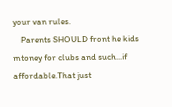your van rules.
    Parents SHOULD front he kids mtoney for clubs and such...if affordable.That just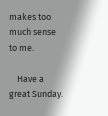makes too much sense to me.

    Have a great Sunday.